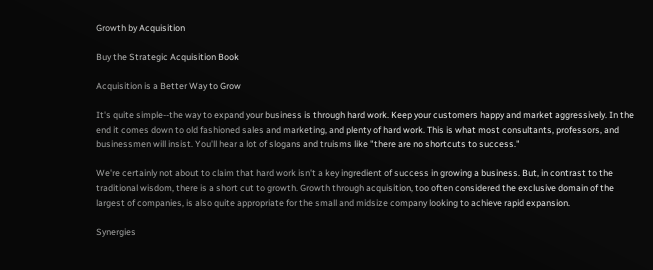Growth by Acquisition

Buy the Strategic Acquisition Book

Acquisition is a Better Way to Grow

It's quite simple--the way to expand your business is through hard work. Keep your customers happy and market aggressively. In the end it comes down to old fashioned sales and marketing, and plenty of hard work. This is what most consultants, professors, and businessmen will insist. You'll hear a lot of slogans and truisms like "there are no shortcuts to success."

We're certainly not about to claim that hard work isn't a key ingredient of success in growing a business. But, in contrast to the traditional wisdom, there is a short cut to growth. Growth through acquisition, too often considered the exclusive domain of the largest of companies, is also quite appropriate for the small and midsize company looking to achieve rapid expansion.

Synergies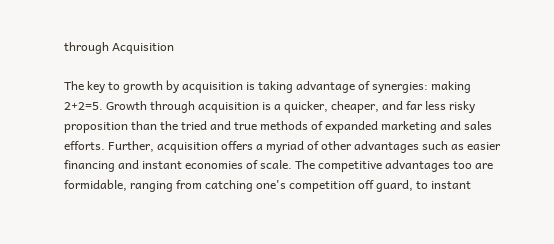through Acquisition

The key to growth by acquisition is taking advantage of synergies: making 2+2=5. Growth through acquisition is a quicker, cheaper, and far less risky proposition than the tried and true methods of expanded marketing and sales efforts. Further, acquisition offers a myriad of other advantages such as easier financing and instant economies of scale. The competitive advantages too are formidable, ranging from catching one's competition off guard, to instant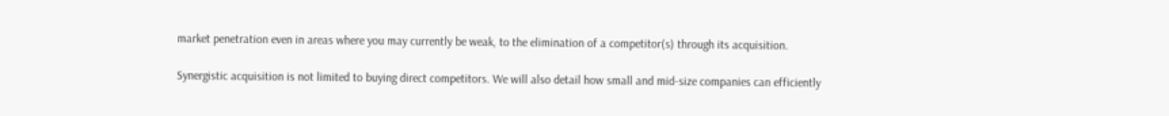market penetration even in areas where you may currently be weak, to the elimination of a competitor(s) through its acquisition.

Synergistic acquisition is not limited to buying direct competitors. We will also detail how small and mid-size companies can efficiently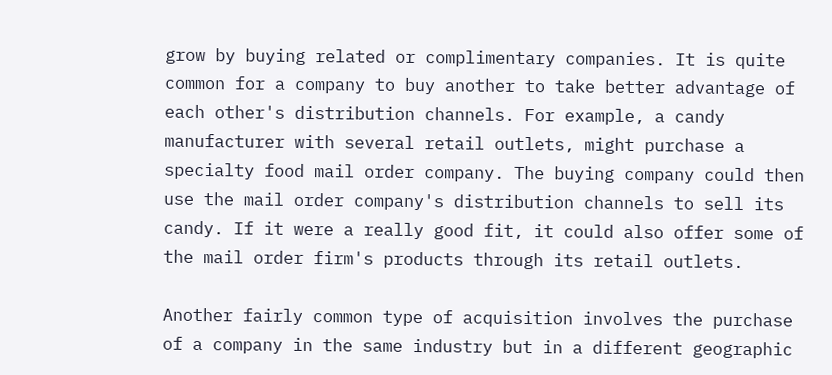grow by buying related or complimentary companies. It is quite common for a company to buy another to take better advantage of each other's distribution channels. For example, a candy manufacturer with several retail outlets, might purchase a specialty food mail order company. The buying company could then use the mail order company's distribution channels to sell its candy. If it were a really good fit, it could also offer some of the mail order firm's products through its retail outlets.

Another fairly common type of acquisition involves the purchase of a company in the same industry but in a different geographic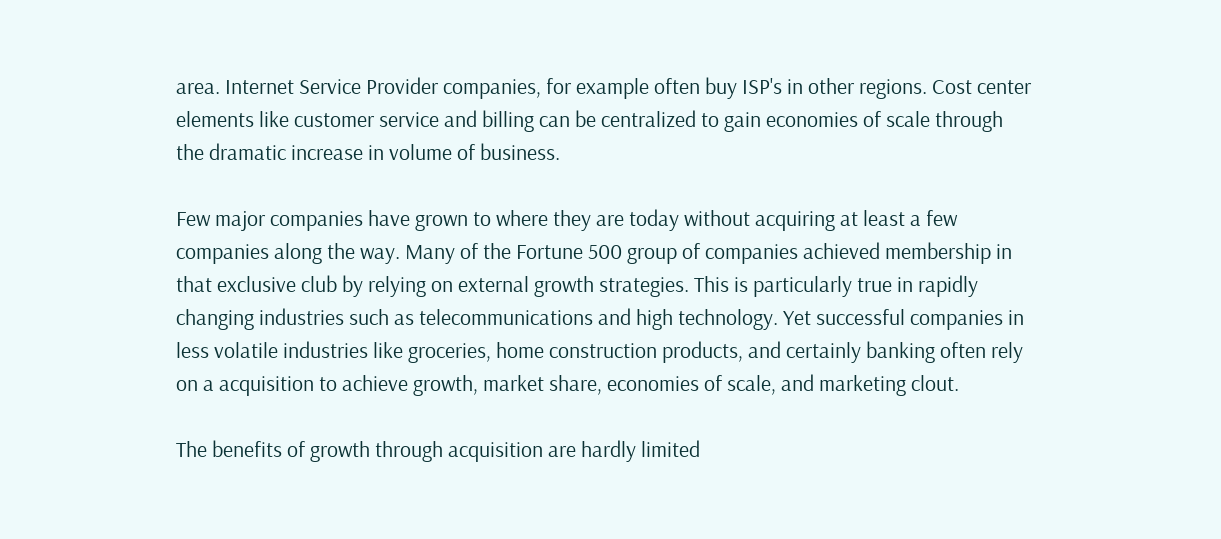area. Internet Service Provider companies, for example often buy ISP's in other regions. Cost center elements like customer service and billing can be centralized to gain economies of scale through the dramatic increase in volume of business.

Few major companies have grown to where they are today without acquiring at least a few companies along the way. Many of the Fortune 500 group of companies achieved membership in that exclusive club by relying on external growth strategies. This is particularly true in rapidly changing industries such as telecommunications and high technology. Yet successful companies in less volatile industries like groceries, home construction products, and certainly banking often rely on a acquisition to achieve growth, market share, economies of scale, and marketing clout.

The benefits of growth through acquisition are hardly limited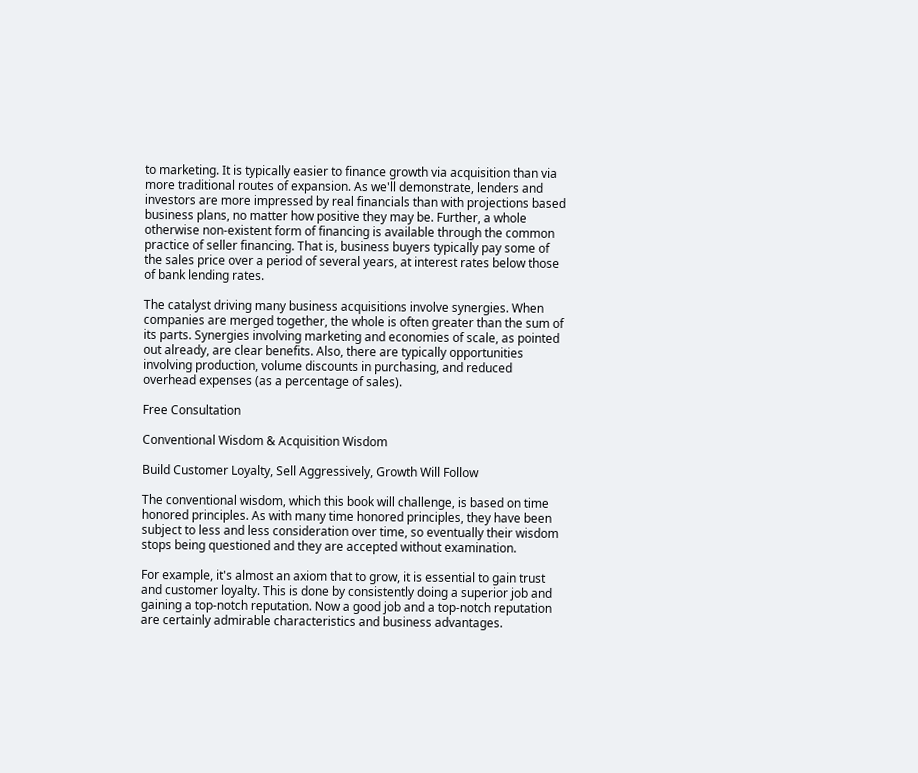to marketing. It is typically easier to finance growth via acquisition than via more traditional routes of expansion. As we'll demonstrate, lenders and investors are more impressed by real financials than with projections based business plans, no matter how positive they may be. Further, a whole otherwise non-existent form of financing is available through the common practice of seller financing. That is, business buyers typically pay some of the sales price over a period of several years, at interest rates below those of bank lending rates.

The catalyst driving many business acquisitions involve synergies. When companies are merged together, the whole is often greater than the sum of its parts. Synergies involving marketing and economies of scale, as pointed out already, are clear benefits. Also, there are typically opportunities involving production, volume discounts in purchasing, and reduced overhead expenses (as a percentage of sales).

Free Consultation

Conventional Wisdom & Acquisition Wisdom

Build Customer Loyalty, Sell Aggressively, Growth Will Follow

The conventional wisdom, which this book will challenge, is based on time honored principles. As with many time honored principles, they have been subject to less and less consideration over time, so eventually their wisdom stops being questioned and they are accepted without examination.

For example, it's almost an axiom that to grow, it is essential to gain trust and customer loyalty. This is done by consistently doing a superior job and gaining a top-notch reputation. Now a good job and a top-notch reputation are certainly admirable characteristics and business advantages.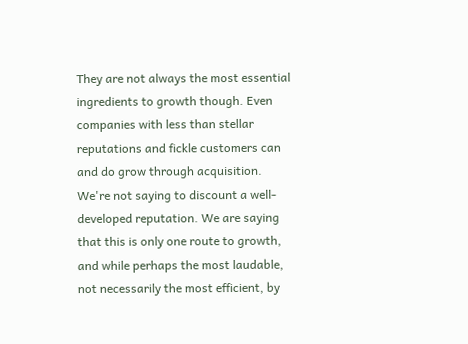They are not always the most essential ingredients to growth though. Even companies with less than stellar reputations and fickle customers can and do grow through acquisition. We're not saying to discount a well-developed reputation. We are saying that this is only one route to growth, and while perhaps the most laudable, not necessarily the most efficient, by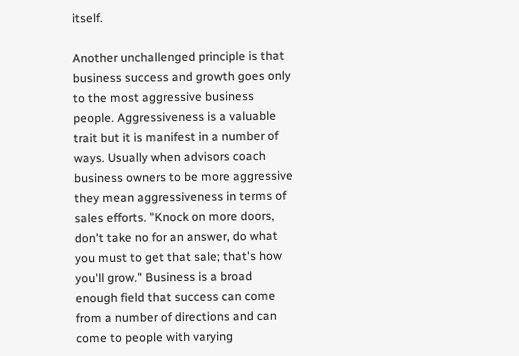itself.

Another unchallenged principle is that business success and growth goes only to the most aggressive business people. Aggressiveness is a valuable trait but it is manifest in a number of ways. Usually when advisors coach business owners to be more aggressive they mean aggressiveness in terms of sales efforts. "Knock on more doors, don't take no for an answer, do what you must to get that sale; that's how you'll grow." Business is a broad enough field that success can come from a number of directions and can come to people with varying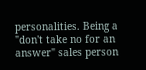personalities. Being a "don't take no for an answer" sales person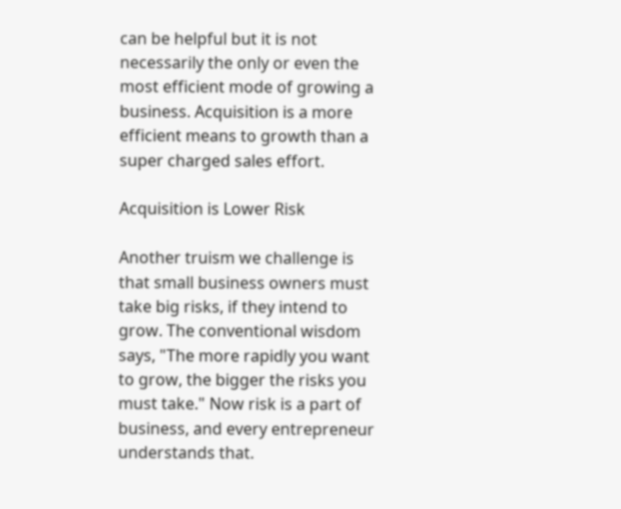can be helpful but it is not necessarily the only or even the most efficient mode of growing a business. Acquisition is a more efficient means to growth than a super charged sales effort.

Acquisition is Lower Risk

Another truism we challenge is that small business owners must take big risks, if they intend to grow. The conventional wisdom says, "The more rapidly you want to grow, the bigger the risks you must take." Now risk is a part of business, and every entrepreneur understands that.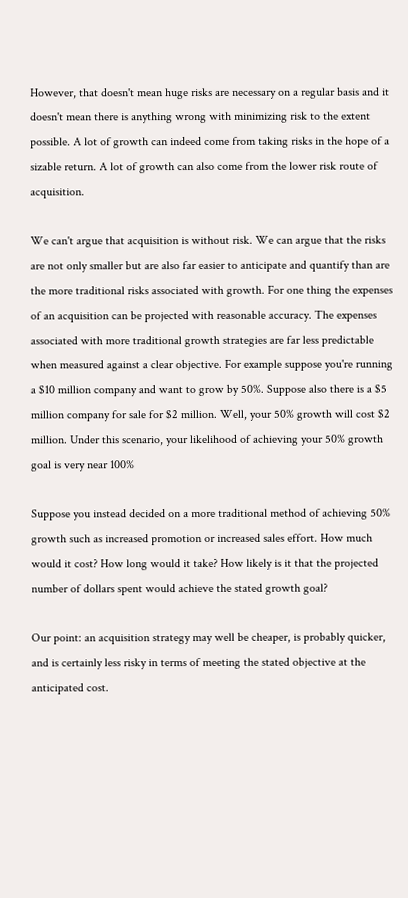However, that doesn't mean huge risks are necessary on a regular basis and it doesn't mean there is anything wrong with minimizing risk to the extent possible. A lot of growth can indeed come from taking risks in the hope of a sizable return. A lot of growth can also come from the lower risk route of acquisition.

We can't argue that acquisition is without risk. We can argue that the risks are not only smaller but are also far easier to anticipate and quantify than are the more traditional risks associated with growth. For one thing the expenses of an acquisition can be projected with reasonable accuracy. The expenses associated with more traditional growth strategies are far less predictable when measured against a clear objective. For example suppose you're running a $10 million company and want to grow by 50%. Suppose also there is a $5 million company for sale for $2 million. Well, your 50% growth will cost $2 million. Under this scenario, your likelihood of achieving your 50% growth goal is very near 100%

Suppose you instead decided on a more traditional method of achieving 50% growth such as increased promotion or increased sales effort. How much would it cost? How long would it take? How likely is it that the projected number of dollars spent would achieve the stated growth goal?

Our point: an acquisition strategy may well be cheaper, is probably quicker, and is certainly less risky in terms of meeting the stated objective at the anticipated cost.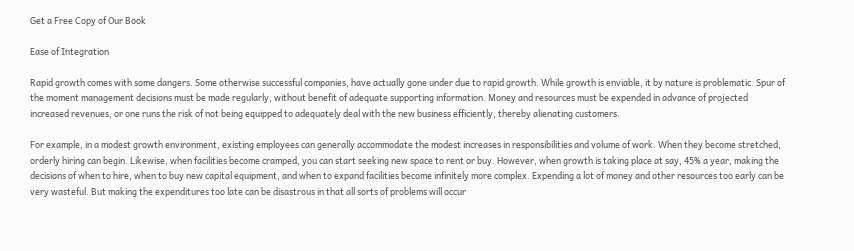Get a Free Copy of Our Book

Ease of Integration

Rapid growth comes with some dangers. Some otherwise successful companies, have actually gone under due to rapid growth. While growth is enviable, it by nature is problematic. Spur of the moment management decisions must be made regularly, without benefit of adequate supporting information. Money and resources must be expended in advance of projected increased revenues, or one runs the risk of not being equipped to adequately deal with the new business efficiently, thereby alienating customers.

For example, in a modest growth environment, existing employees can generally accommodate the modest increases in responsibilities and volume of work. When they become stretched, orderly hiring can begin. Likewise, when facilities become cramped, you can start seeking new space to rent or buy. However, when growth is taking place at say, 45% a year, making the decisions of when to hire, when to buy new capital equipment, and when to expand facilities become infinitely more complex. Expending a lot of money and other resources too early can be very wasteful. But making the expenditures too late can be disastrous in that all sorts of problems will occur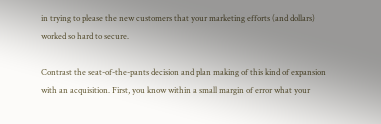in trying to please the new customers that your marketing efforts (and dollars) worked so hard to secure.

Contrast the seat-of-the-pants decision and plan making of this kind of expansion with an acquisition. First, you know within a small margin of error what your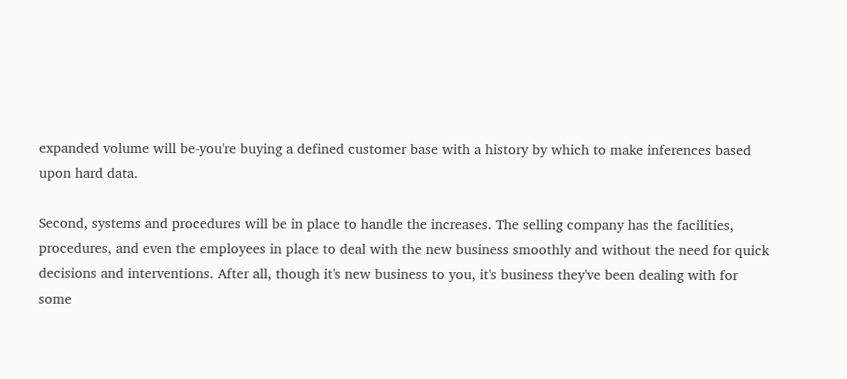expanded volume will be-you're buying a defined customer base with a history by which to make inferences based upon hard data.

Second, systems and procedures will be in place to handle the increases. The selling company has the facilities, procedures, and even the employees in place to deal with the new business smoothly and without the need for quick decisions and interventions. After all, though it's new business to you, it's business they've been dealing with for some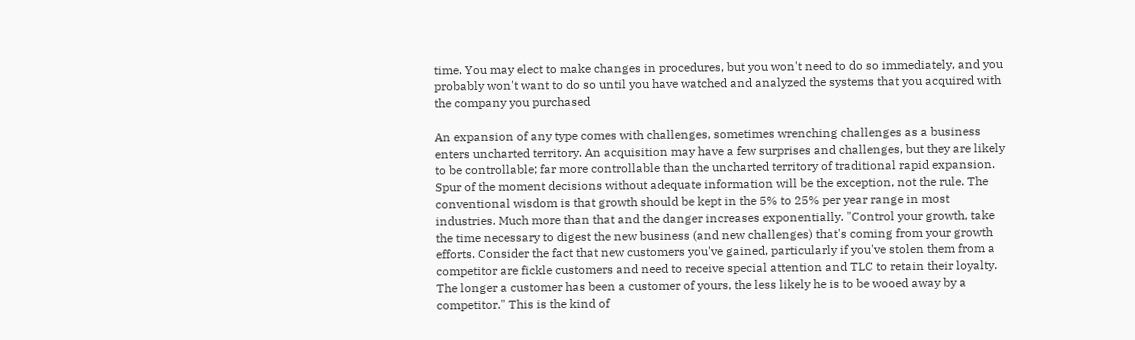time. You may elect to make changes in procedures, but you won't need to do so immediately, and you probably won't want to do so until you have watched and analyzed the systems that you acquired with the company you purchased

An expansion of any type comes with challenges, sometimes wrenching challenges as a business enters uncharted territory. An acquisition may have a few surprises and challenges, but they are likely to be controllable; far more controllable than the uncharted territory of traditional rapid expansion. Spur of the moment decisions without adequate information will be the exception, not the rule. The conventional wisdom is that growth should be kept in the 5% to 25% per year range in most industries. Much more than that and the danger increases exponentially. "Control your growth, take the time necessary to digest the new business (and new challenges) that's coming from your growth efforts. Consider the fact that new customers you've gained, particularly if you've stolen them from a competitor are fickle customers and need to receive special attention and TLC to retain their loyalty. The longer a customer has been a customer of yours, the less likely he is to be wooed away by a competitor." This is the kind of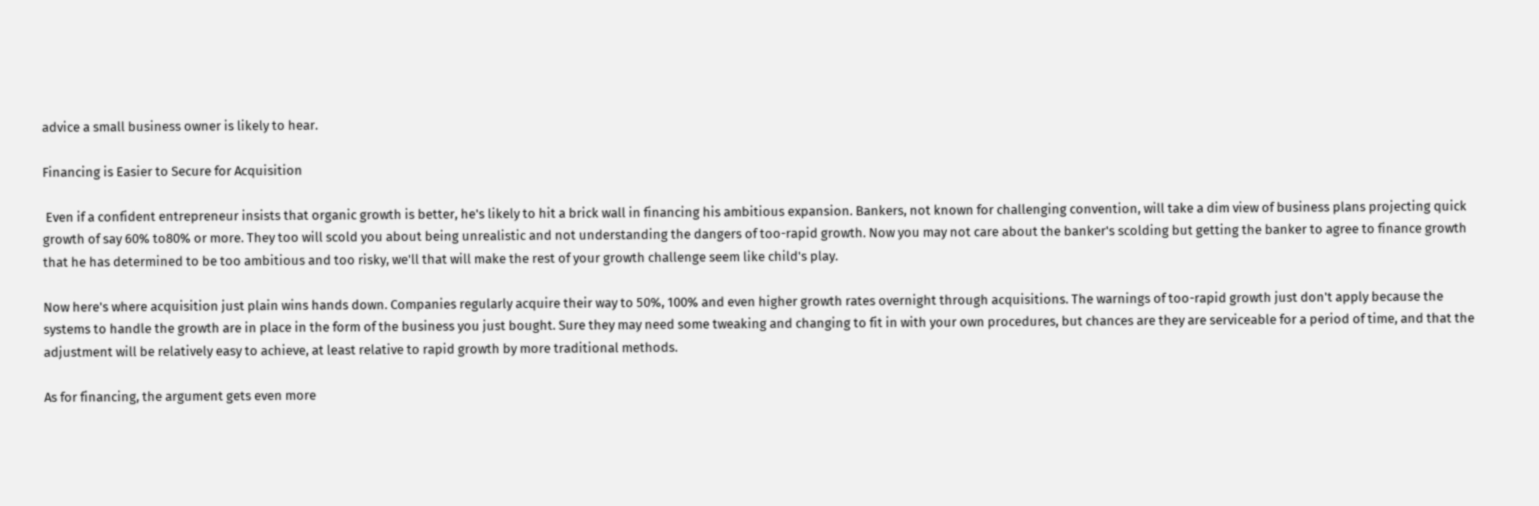advice a small business owner is likely to hear.

Financing is Easier to Secure for Acquisition

 Even if a confident entrepreneur insists that organic growth is better, he's likely to hit a brick wall in financing his ambitious expansion. Bankers, not known for challenging convention, will take a dim view of business plans projecting quick growth of say 60% to80% or more. They too will scold you about being unrealistic and not understanding the dangers of too-rapid growth. Now you may not care about the banker's scolding but getting the banker to agree to finance growth that he has determined to be too ambitious and too risky, we'll that will make the rest of your growth challenge seem like child's play.

Now here's where acquisition just plain wins hands down. Companies regularly acquire their way to 50%, 100% and even higher growth rates overnight through acquisitions. The warnings of too-rapid growth just don't apply because the systems to handle the growth are in place in the form of the business you just bought. Sure they may need some tweaking and changing to fit in with your own procedures, but chances are they are serviceable for a period of time, and that the adjustment will be relatively easy to achieve, at least relative to rapid growth by more traditional methods.

As for financing, the argument gets even more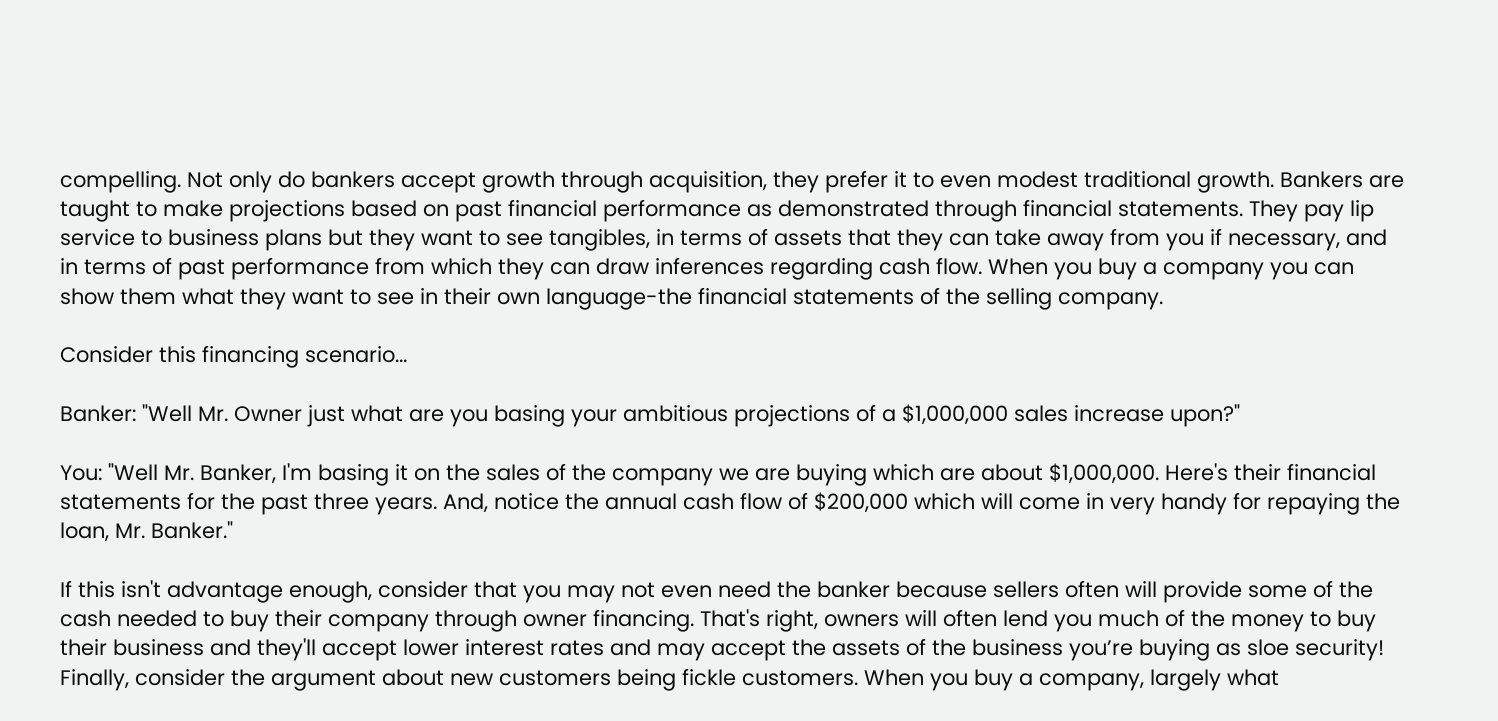compelling. Not only do bankers accept growth through acquisition, they prefer it to even modest traditional growth. Bankers are taught to make projections based on past financial performance as demonstrated through financial statements. They pay lip service to business plans but they want to see tangibles, in terms of assets that they can take away from you if necessary, and in terms of past performance from which they can draw inferences regarding cash flow. When you buy a company you can show them what they want to see in their own language-the financial statements of the selling company.

Consider this financing scenario...

Banker: "Well Mr. Owner just what are you basing your ambitious projections of a $1,000,000 sales increase upon?"

You: "Well Mr. Banker, I'm basing it on the sales of the company we are buying which are about $1,000,000. Here's their financial statements for the past three years. And, notice the annual cash flow of $200,000 which will come in very handy for repaying the loan, Mr. Banker."

If this isn't advantage enough, consider that you may not even need the banker because sellers often will provide some of the cash needed to buy their company through owner financing. That's right, owners will often lend you much of the money to buy their business and they'll accept lower interest rates and may accept the assets of the business you’re buying as sloe security! Finally, consider the argument about new customers being fickle customers. When you buy a company, largely what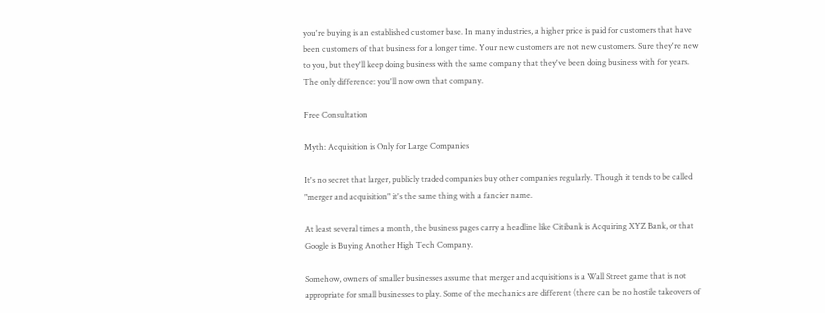you're buying is an established customer base. In many industries, a higher price is paid for customers that have been customers of that business for a longer time. Your new customers are not new customers. Sure they're new to you, but they'll keep doing business with the same company that they've been doing business with for years. The only difference: you'll now own that company.

Free Consultation

Myth: Acquisition is Only for Large Companies

It's no secret that larger, publicly traded companies buy other companies regularly. Though it tends to be called "merger and acquisition" it's the same thing with a fancier name.

At least several times a month, the business pages carry a headline like Citibank is Acquiring XYZ Bank, or that Google is Buying Another High Tech Company.

Somehow, owners of smaller businesses assume that merger and acquisitions is a Wall Street game that is not appropriate for small businesses to play. Some of the mechanics are different (there can be no hostile takeovers of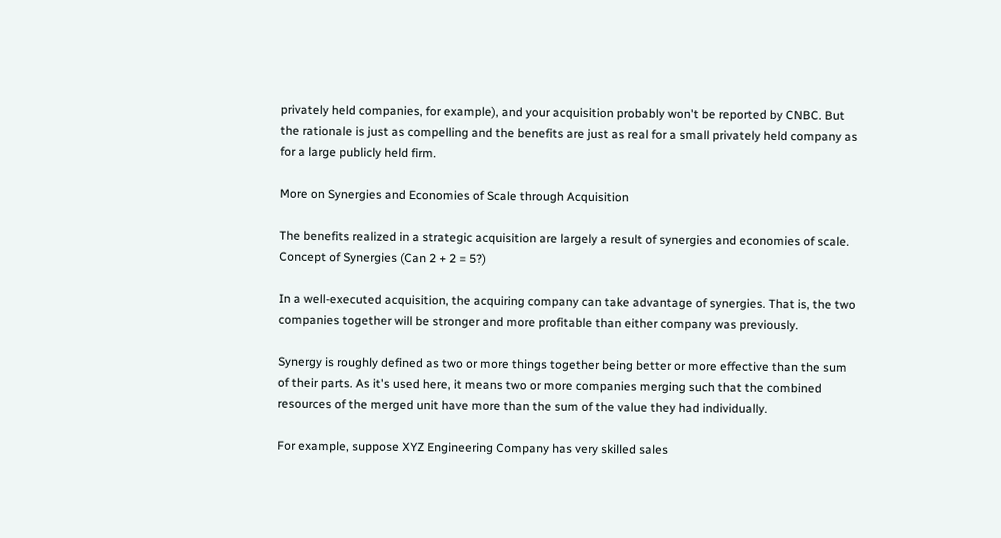privately held companies, for example), and your acquisition probably won't be reported by CNBC. But the rationale is just as compelling and the benefits are just as real for a small privately held company as for a large publicly held firm.

More on Synergies and Economies of Scale through Acquisition

The benefits realized in a strategic acquisition are largely a result of synergies and economies of scale. Concept of Synergies (Can 2 + 2 = 5?)

In a well-executed acquisition, the acquiring company can take advantage of synergies. That is, the two companies together will be stronger and more profitable than either company was previously.

Synergy is roughly defined as two or more things together being better or more effective than the sum of their parts. As it's used here, it means two or more companies merging such that the combined resources of the merged unit have more than the sum of the value they had individually.

For example, suppose XYZ Engineering Company has very skilled sales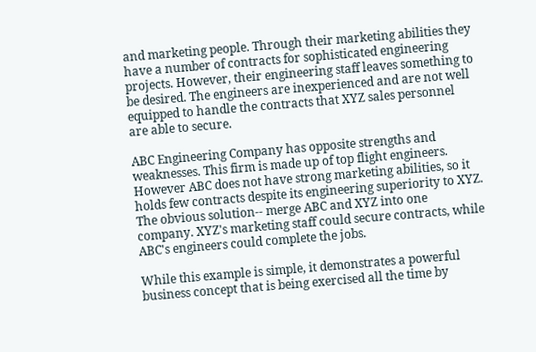and marketing people. Through their marketing abilities they have a number of contracts for sophisticated engineering projects. However, their engineering staff leaves something to be desired. The engineers are inexperienced and are not well equipped to handle the contracts that XYZ sales personnel are able to secure.

ABC Engineering Company has opposite strengths and weaknesses. This firm is made up of top flight engineers. However ABC does not have strong marketing abilities, so it holds few contracts despite its engineering superiority to XYZ. The obvious solution-- merge ABC and XYZ into one company. XYZ's marketing staff could secure contracts, while ABC's engineers could complete the jobs.

While this example is simple, it demonstrates a powerful business concept that is being exercised all the time by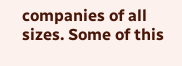companies of all sizes. Some of this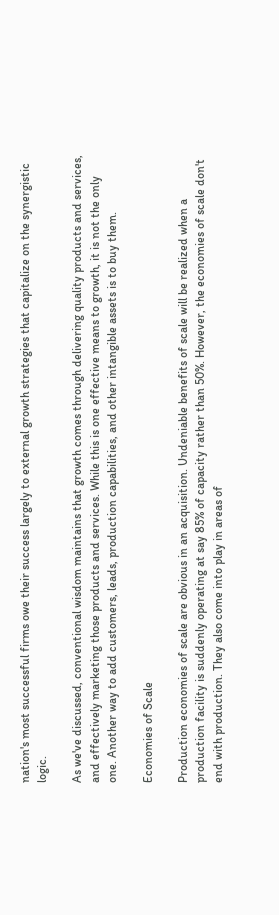nation's most successful firms owe their success largely to external growth strategies that capitalize on the synergistic logic.

As we've discussed, conventional wisdom maintains that growth comes through delivering quality products and services, and effectively marketing those products and services. While this is one effective means to growth, it is not the only one. Another way to add customers, leads, production capabilities, and other intangible assets is to buy them.

Economies of Scale

Production economies of scale are obvious in an acquisition. Undeniable benefits of scale will be realized when a production facility is suddenly operating at say 85% of capacity rather than 50%. However, the economies of scale don't end with production. They also come into play in areas of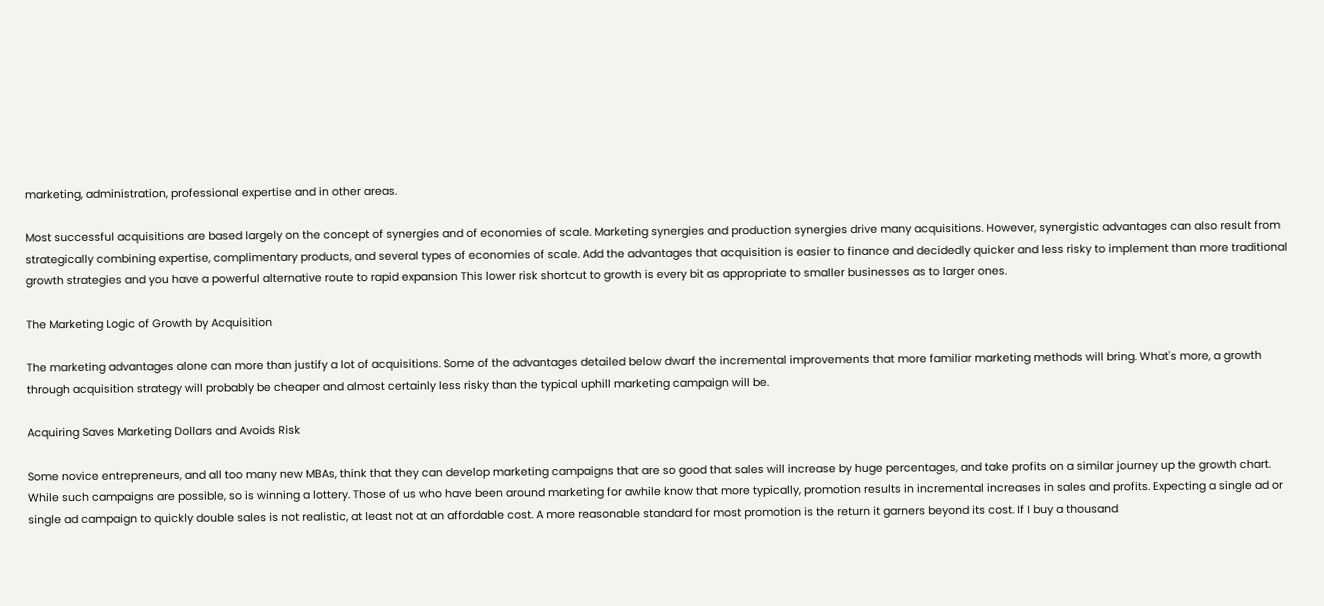marketing, administration, professional expertise and in other areas.

Most successful acquisitions are based largely on the concept of synergies and of economies of scale. Marketing synergies and production synergies drive many acquisitions. However, synergistic advantages can also result from strategically combining expertise, complimentary products, and several types of economies of scale. Add the advantages that acquisition is easier to finance and decidedly quicker and less risky to implement than more traditional growth strategies and you have a powerful alternative route to rapid expansion This lower risk shortcut to growth is every bit as appropriate to smaller businesses as to larger ones.

The Marketing Logic of Growth by Acquisition

The marketing advantages alone can more than justify a lot of acquisitions. Some of the advantages detailed below dwarf the incremental improvements that more familiar marketing methods will bring. What's more, a growth through acquisition strategy will probably be cheaper and almost certainly less risky than the typical uphill marketing campaign will be.

Acquiring Saves Marketing Dollars and Avoids Risk

Some novice entrepreneurs, and all too many new MBAs, think that they can develop marketing campaigns that are so good that sales will increase by huge percentages, and take profits on a similar journey up the growth chart. While such campaigns are possible, so is winning a lottery. Those of us who have been around marketing for awhile know that more typically, promotion results in incremental increases in sales and profits. Expecting a single ad or single ad campaign to quickly double sales is not realistic, at least not at an affordable cost. A more reasonable standard for most promotion is the return it garners beyond its cost. If I buy a thousand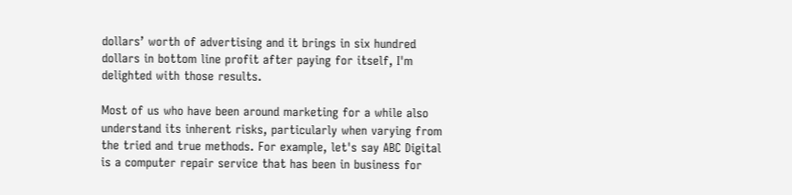dollars’ worth of advertising and it brings in six hundred dollars in bottom line profit after paying for itself, I'm delighted with those results.

Most of us who have been around marketing for a while also understand its inherent risks, particularly when varying from the tried and true methods. For example, let's say ABC Digital is a computer repair service that has been in business for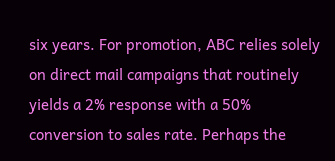six years. For promotion, ABC relies solely on direct mail campaigns that routinely yields a 2% response with a 50% conversion to sales rate. Perhaps the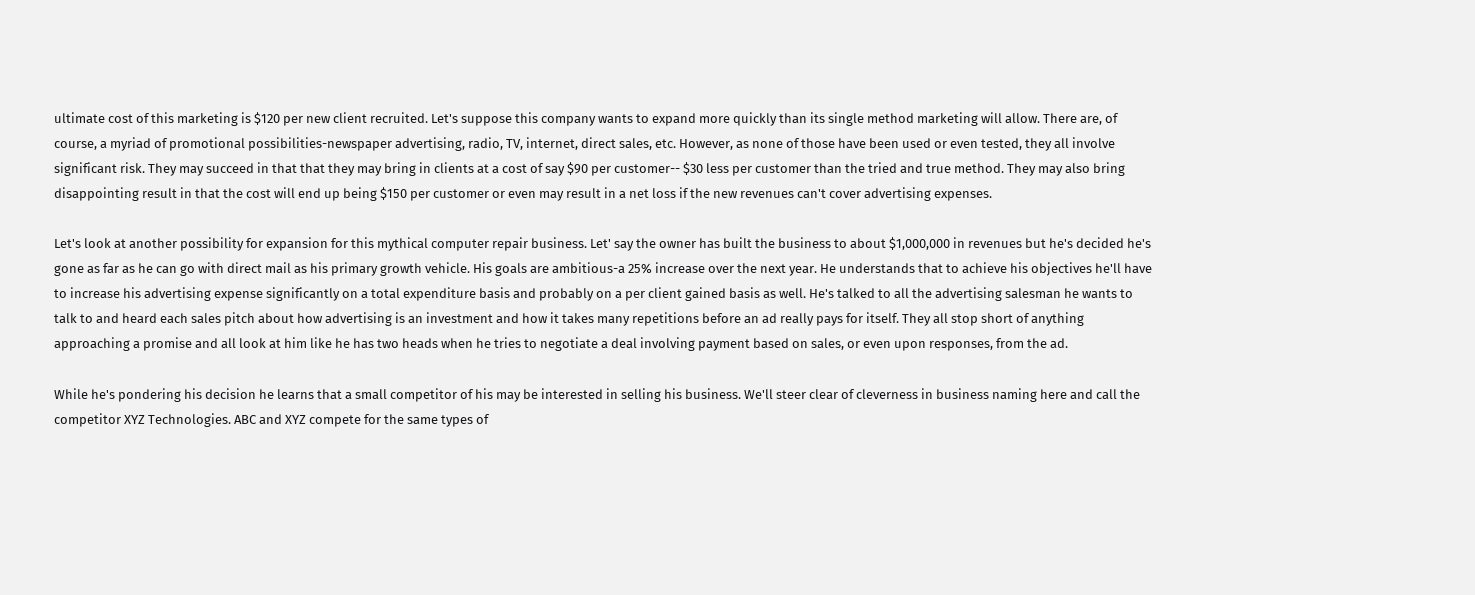ultimate cost of this marketing is $120 per new client recruited. Let's suppose this company wants to expand more quickly than its single method marketing will allow. There are, of course, a myriad of promotional possibilities-newspaper advertising, radio, TV, internet, direct sales, etc. However, as none of those have been used or even tested, they all involve significant risk. They may succeed in that that they may bring in clients at a cost of say $90 per customer-- $30 less per customer than the tried and true method. They may also bring disappointing result in that the cost will end up being $150 per customer or even may result in a net loss if the new revenues can't cover advertising expenses.

Let's look at another possibility for expansion for this mythical computer repair business. Let' say the owner has built the business to about $1,000,000 in revenues but he's decided he's gone as far as he can go with direct mail as his primary growth vehicle. His goals are ambitious-a 25% increase over the next year. He understands that to achieve his objectives he'll have to increase his advertising expense significantly on a total expenditure basis and probably on a per client gained basis as well. He's talked to all the advertising salesman he wants to talk to and heard each sales pitch about how advertising is an investment and how it takes many repetitions before an ad really pays for itself. They all stop short of anything approaching a promise and all look at him like he has two heads when he tries to negotiate a deal involving payment based on sales, or even upon responses, from the ad.

While he's pondering his decision he learns that a small competitor of his may be interested in selling his business. We'll steer clear of cleverness in business naming here and call the competitor XYZ Technologies. ABC and XYZ compete for the same types of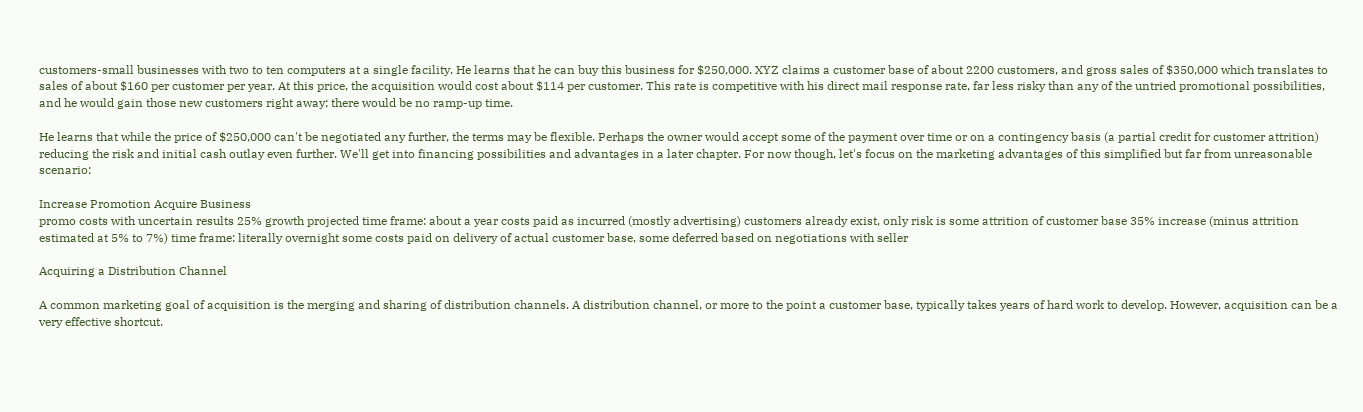customers-small businesses with two to ten computers at a single facility. He learns that he can buy this business for $250,000. XYZ claims a customer base of about 2200 customers, and gross sales of $350,000 which translates to sales of about $160 per customer per year. At this price, the acquisition would cost about $114 per customer. This rate is competitive with his direct mail response rate, far less risky than any of the untried promotional possibilities, and he would gain those new customers right away; there would be no ramp-up time.

He learns that while the price of $250,000 can't be negotiated any further, the terms may be flexible. Perhaps the owner would accept some of the payment over time or on a contingency basis (a partial credit for customer attrition) reducing the risk and initial cash outlay even further. We'll get into financing possibilities and advantages in a later chapter. For now though, let's focus on the marketing advantages of this simplified but far from unreasonable scenario:

Increase Promotion Acquire Business
promo costs with uncertain results 25% growth projected time frame: about a year costs paid as incurred (mostly advertising) customers already exist, only risk is some attrition of customer base 35% increase (minus attrition estimated at 5% to 7%) time frame: literally overnight some costs paid on delivery of actual customer base, some deferred based on negotiations with seller

Acquiring a Distribution Channel

A common marketing goal of acquisition is the merging and sharing of distribution channels. A distribution channel, or more to the point a customer base, typically takes years of hard work to develop. However, acquisition can be a very effective shortcut.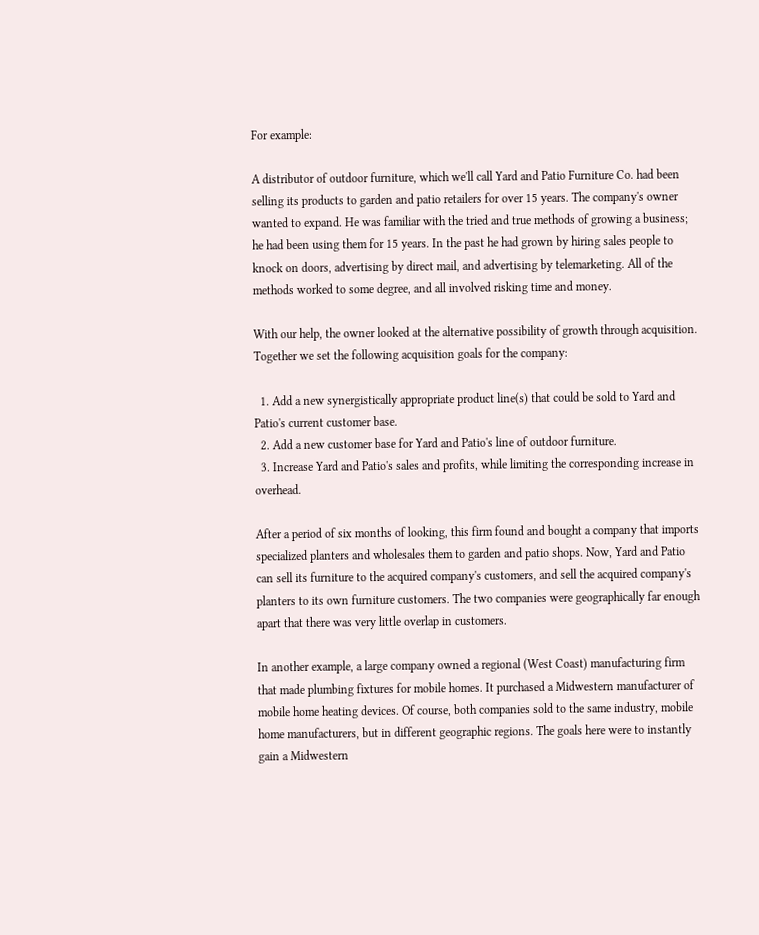For example:

A distributor of outdoor furniture, which we'll call Yard and Patio Furniture Co. had been selling its products to garden and patio retailers for over 15 years. The company's owner wanted to expand. He was familiar with the tried and true methods of growing a business; he had been using them for 15 years. In the past he had grown by hiring sales people to knock on doors, advertising by direct mail, and advertising by telemarketing. All of the methods worked to some degree, and all involved risking time and money.

With our help, the owner looked at the alternative possibility of growth through acquisition. Together we set the following acquisition goals for the company:

  1. Add a new synergistically appropriate product line(s) that could be sold to Yard and Patio's current customer base.
  2. Add a new customer base for Yard and Patio's line of outdoor furniture.
  3. Increase Yard and Patio's sales and profits, while limiting the corresponding increase in overhead.

After a period of six months of looking, this firm found and bought a company that imports specialized planters and wholesales them to garden and patio shops. Now, Yard and Patio can sell its furniture to the acquired company's customers, and sell the acquired company's planters to its own furniture customers. The two companies were geographically far enough apart that there was very little overlap in customers.

In another example, a large company owned a regional (West Coast) manufacturing firm that made plumbing fixtures for mobile homes. It purchased a Midwestern manufacturer of mobile home heating devices. Of course, both companies sold to the same industry, mobile home manufacturers, but in different geographic regions. The goals here were to instantly gain a Midwestern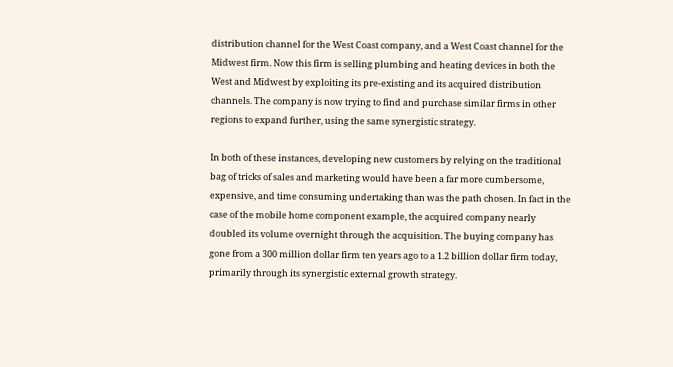distribution channel for the West Coast company, and a West Coast channel for the Midwest firm. Now this firm is selling plumbing and heating devices in both the West and Midwest by exploiting its pre-existing and its acquired distribution channels. The company is now trying to find and purchase similar firms in other regions to expand further, using the same synergistic strategy.

In both of these instances, developing new customers by relying on the traditional bag of tricks of sales and marketing would have been a far more cumbersome, expensive, and time consuming undertaking than was the path chosen. In fact in the case of the mobile home component example, the acquired company nearly doubled its volume overnight through the acquisition. The buying company has gone from a 300 million dollar firm ten years ago to a 1.2 billion dollar firm today, primarily through its synergistic external growth strategy.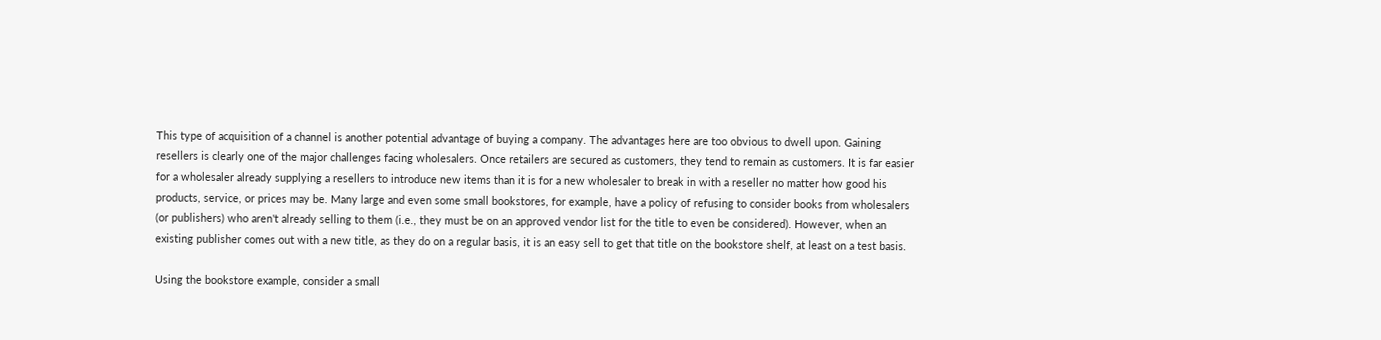This type of acquisition of a channel is another potential advantage of buying a company. The advantages here are too obvious to dwell upon. Gaining resellers is clearly one of the major challenges facing wholesalers. Once retailers are secured as customers, they tend to remain as customers. It is far easier for a wholesaler already supplying a resellers to introduce new items than it is for a new wholesaler to break in with a reseller no matter how good his products, service, or prices may be. Many large and even some small bookstores, for example, have a policy of refusing to consider books from wholesalers (or publishers) who aren't already selling to them (i.e., they must be on an approved vendor list for the title to even be considered). However, when an existing publisher comes out with a new title, as they do on a regular basis, it is an easy sell to get that title on the bookstore shelf, at least on a test basis.

Using the bookstore example, consider a small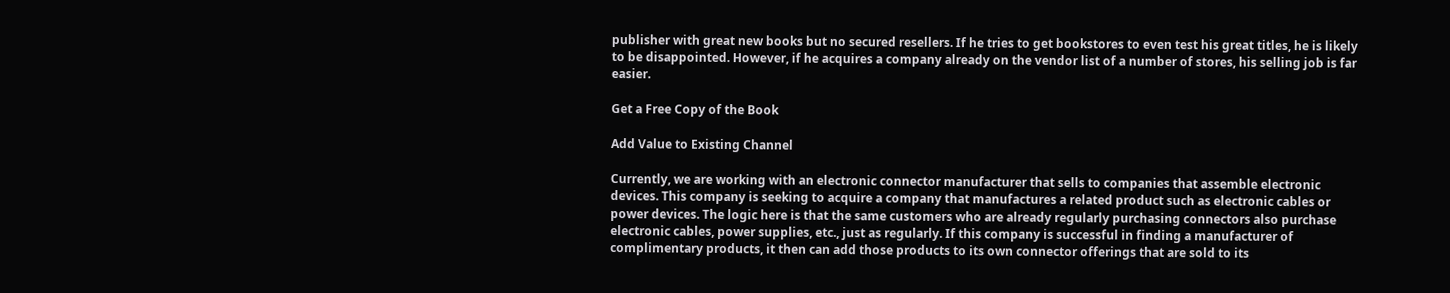publisher with great new books but no secured resellers. If he tries to get bookstores to even test his great titles, he is likely to be disappointed. However, if he acquires a company already on the vendor list of a number of stores, his selling job is far easier.

Get a Free Copy of the Book

Add Value to Existing Channel

Currently, we are working with an electronic connector manufacturer that sells to companies that assemble electronic devices. This company is seeking to acquire a company that manufactures a related product such as electronic cables or power devices. The logic here is that the same customers who are already regularly purchasing connectors also purchase electronic cables, power supplies, etc., just as regularly. If this company is successful in finding a manufacturer of complimentary products, it then can add those products to its own connector offerings that are sold to its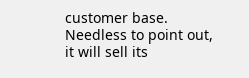customer base. Needless to point out, it will sell its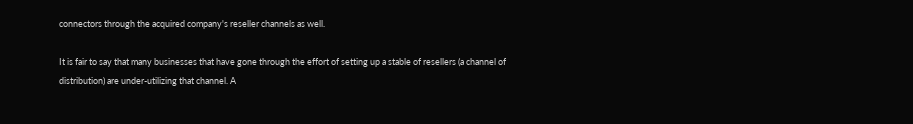connectors through the acquired company's reseller channels as well.

It is fair to say that many businesses that have gone through the effort of setting up a stable of resellers (a channel of distribution) are under-utilizing that channel. A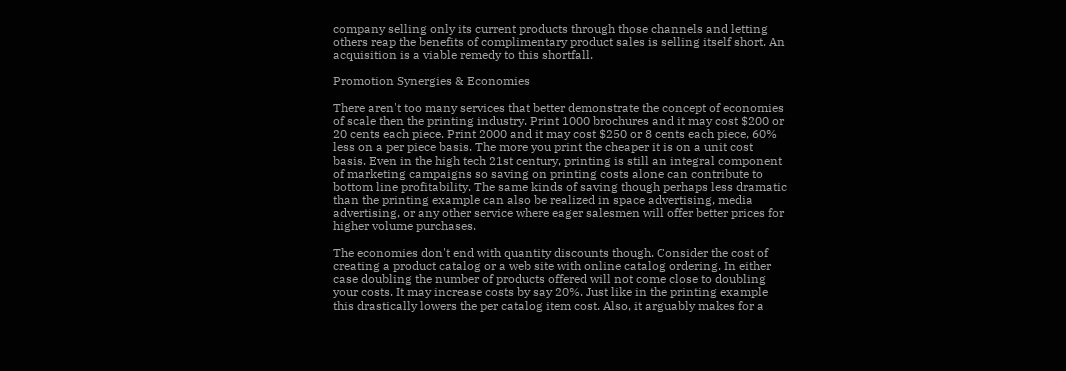company selling only its current products through those channels and letting others reap the benefits of complimentary product sales is selling itself short. An acquisition is a viable remedy to this shortfall.

Promotion Synergies & Economies

There aren't too many services that better demonstrate the concept of economies of scale then the printing industry. Print 1000 brochures and it may cost $200 or 20 cents each piece. Print 2000 and it may cost $250 or 8 cents each piece, 60% less on a per piece basis. The more you print the cheaper it is on a unit cost basis. Even in the high tech 21st century, printing is still an integral component of marketing campaigns so saving on printing costs alone can contribute to bottom line profitability. The same kinds of saving though perhaps less dramatic than the printing example can also be realized in space advertising, media advertising, or any other service where eager salesmen will offer better prices for higher volume purchases.

The economies don't end with quantity discounts though. Consider the cost of creating a product catalog or a web site with online catalog ordering. In either case doubling the number of products offered will not come close to doubling your costs. It may increase costs by say 20%. Just like in the printing example this drastically lowers the per catalog item cost. Also, it arguably makes for a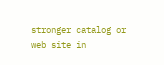stronger catalog or web site in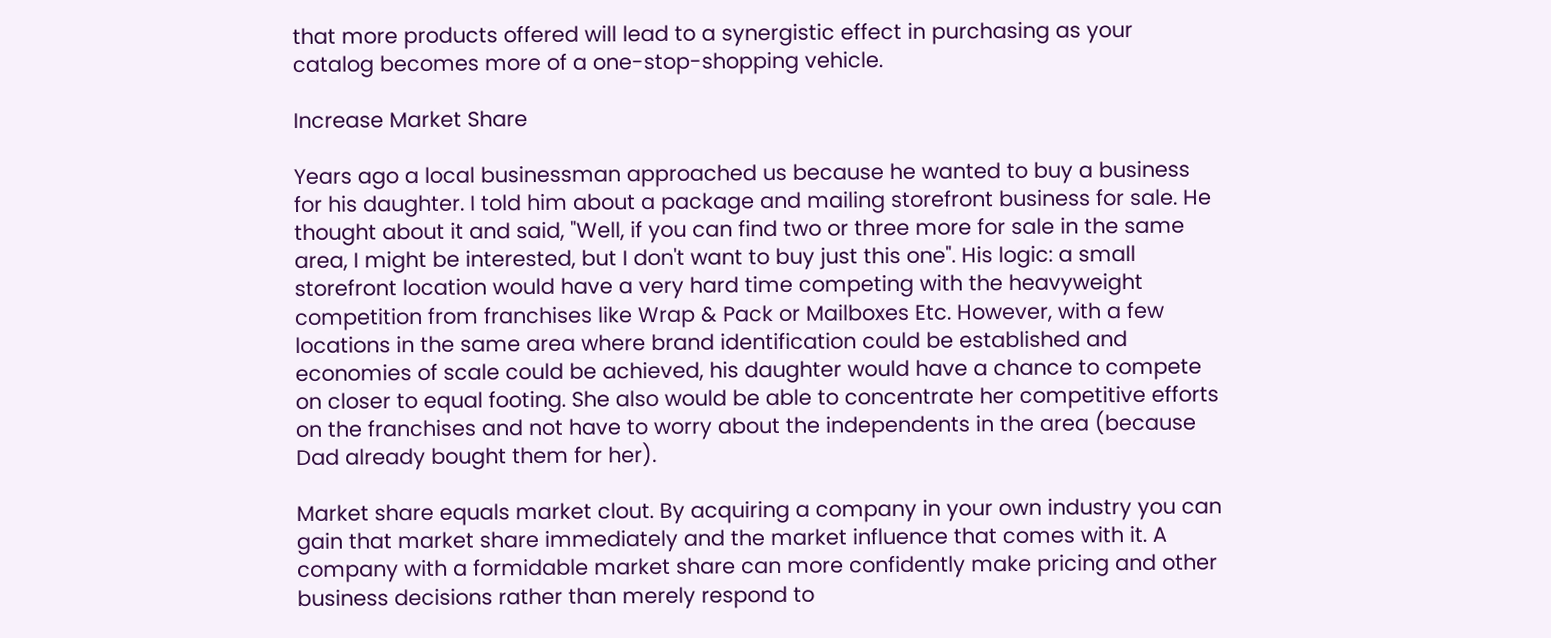that more products offered will lead to a synergistic effect in purchasing as your catalog becomes more of a one-stop-shopping vehicle.

Increase Market Share

Years ago a local businessman approached us because he wanted to buy a business for his daughter. I told him about a package and mailing storefront business for sale. He thought about it and said, "Well, if you can find two or three more for sale in the same area, I might be interested, but I don't want to buy just this one". His logic: a small storefront location would have a very hard time competing with the heavyweight competition from franchises like Wrap & Pack or Mailboxes Etc. However, with a few locations in the same area where brand identification could be established and economies of scale could be achieved, his daughter would have a chance to compete on closer to equal footing. She also would be able to concentrate her competitive efforts on the franchises and not have to worry about the independents in the area (because Dad already bought them for her).

Market share equals market clout. By acquiring a company in your own industry you can gain that market share immediately and the market influence that comes with it. A company with a formidable market share can more confidently make pricing and other business decisions rather than merely respond to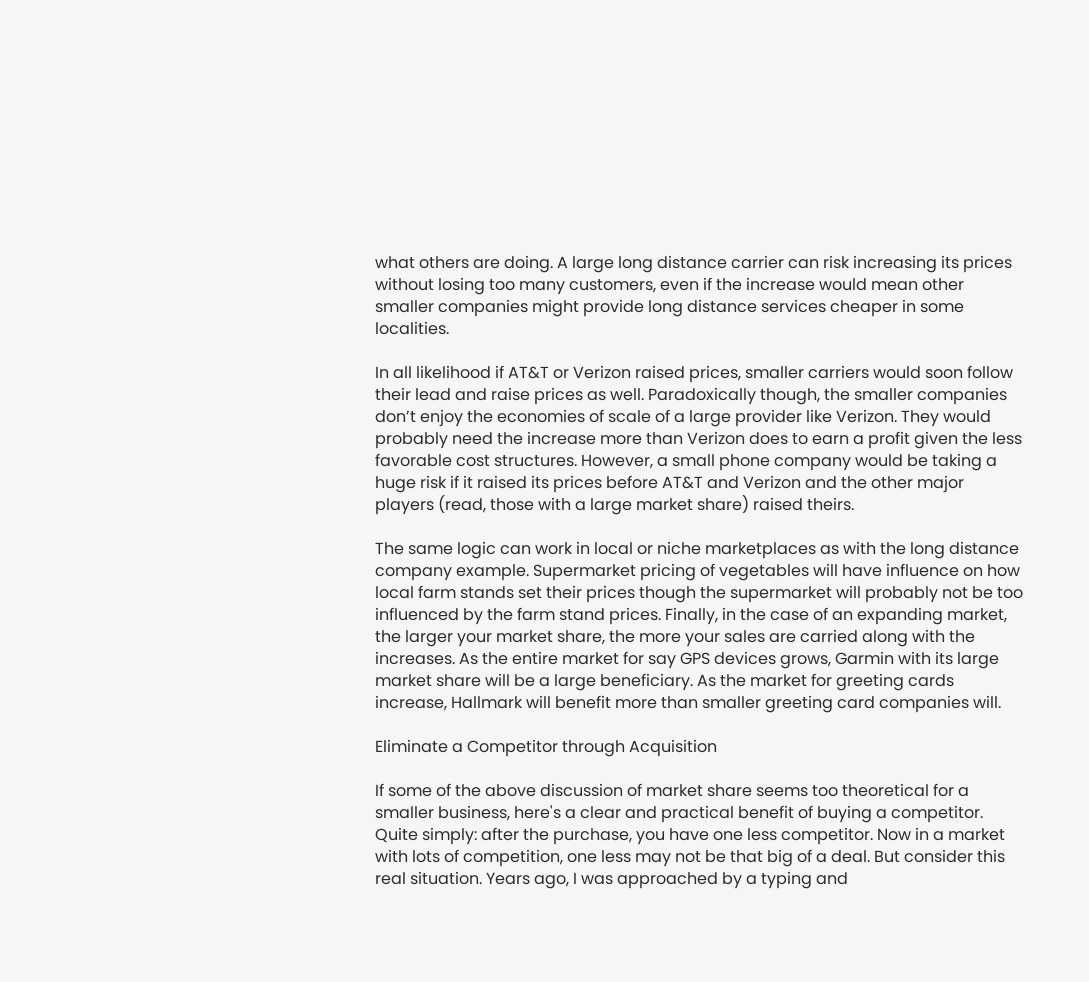what others are doing. A large long distance carrier can risk increasing its prices without losing too many customers, even if the increase would mean other smaller companies might provide long distance services cheaper in some localities.

In all likelihood if AT&T or Verizon raised prices, smaller carriers would soon follow their lead and raise prices as well. Paradoxically though, the smaller companies don’t enjoy the economies of scale of a large provider like Verizon. They would probably need the increase more than Verizon does to earn a profit given the less favorable cost structures. However, a small phone company would be taking a huge risk if it raised its prices before AT&T and Verizon and the other major players (read, those with a large market share) raised theirs.

The same logic can work in local or niche marketplaces as with the long distance company example. Supermarket pricing of vegetables will have influence on how local farm stands set their prices though the supermarket will probably not be too influenced by the farm stand prices. Finally, in the case of an expanding market, the larger your market share, the more your sales are carried along with the increases. As the entire market for say GPS devices grows, Garmin with its large market share will be a large beneficiary. As the market for greeting cards increase, Hallmark will benefit more than smaller greeting card companies will.

Eliminate a Competitor through Acquisition

If some of the above discussion of market share seems too theoretical for a smaller business, here's a clear and practical benefit of buying a competitor. Quite simply: after the purchase, you have one less competitor. Now in a market with lots of competition, one less may not be that big of a deal. But consider this real situation. Years ago, I was approached by a typing and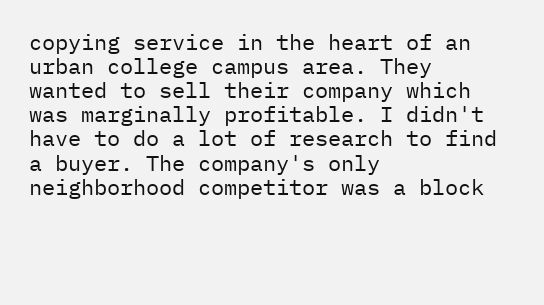copying service in the heart of an urban college campus area. They wanted to sell their company which was marginally profitable. I didn't have to do a lot of research to find a buyer. The company's only neighborhood competitor was a block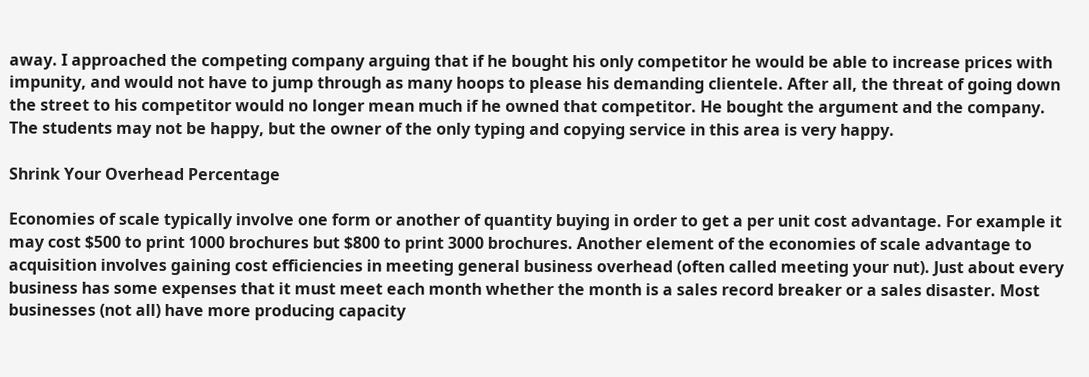away. I approached the competing company arguing that if he bought his only competitor he would be able to increase prices with impunity, and would not have to jump through as many hoops to please his demanding clientele. After all, the threat of going down the street to his competitor would no longer mean much if he owned that competitor. He bought the argument and the company. The students may not be happy, but the owner of the only typing and copying service in this area is very happy.

Shrink Your Overhead Percentage

Economies of scale typically involve one form or another of quantity buying in order to get a per unit cost advantage. For example it may cost $500 to print 1000 brochures but $800 to print 3000 brochures. Another element of the economies of scale advantage to acquisition involves gaining cost efficiencies in meeting general business overhead (often called meeting your nut). Just about every business has some expenses that it must meet each month whether the month is a sales record breaker or a sales disaster. Most businesses (not all) have more producing capacity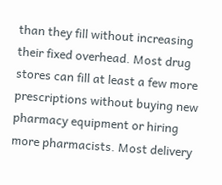than they fill without increasing their fixed overhead. Most drug stores can fill at least a few more prescriptions without buying new pharmacy equipment or hiring more pharmacists. Most delivery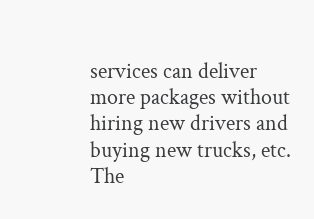services can deliver more packages without hiring new drivers and buying new trucks, etc. The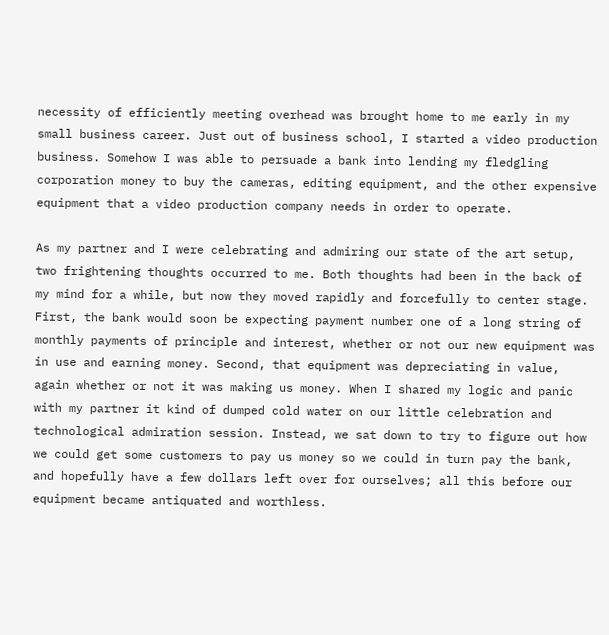necessity of efficiently meeting overhead was brought home to me early in my small business career. Just out of business school, I started a video production business. Somehow I was able to persuade a bank into lending my fledgling corporation money to buy the cameras, editing equipment, and the other expensive equipment that a video production company needs in order to operate.

As my partner and I were celebrating and admiring our state of the art setup, two frightening thoughts occurred to me. Both thoughts had been in the back of my mind for a while, but now they moved rapidly and forcefully to center stage. First, the bank would soon be expecting payment number one of a long string of monthly payments of principle and interest, whether or not our new equipment was in use and earning money. Second, that equipment was depreciating in value, again whether or not it was making us money. When I shared my logic and panic with my partner it kind of dumped cold water on our little celebration and technological admiration session. Instead, we sat down to try to figure out how we could get some customers to pay us money so we could in turn pay the bank, and hopefully have a few dollars left over for ourselves; all this before our equipment became antiquated and worthless.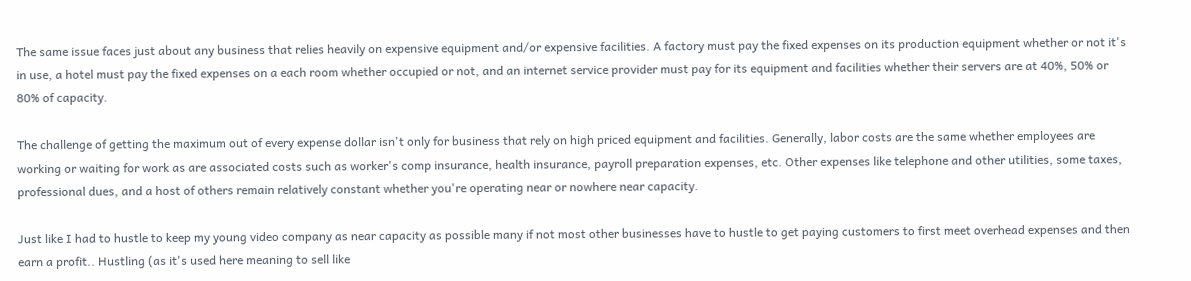The same issue faces just about any business that relies heavily on expensive equipment and/or expensive facilities. A factory must pay the fixed expenses on its production equipment whether or not it's in use, a hotel must pay the fixed expenses on a each room whether occupied or not, and an internet service provider must pay for its equipment and facilities whether their servers are at 40%, 50% or 80% of capacity.

The challenge of getting the maximum out of every expense dollar isn't only for business that rely on high priced equipment and facilities. Generally, labor costs are the same whether employees are working or waiting for work as are associated costs such as worker's comp insurance, health insurance, payroll preparation expenses, etc. Other expenses like telephone and other utilities, some taxes, professional dues, and a host of others remain relatively constant whether you're operating near or nowhere near capacity.

Just like I had to hustle to keep my young video company as near capacity as possible many if not most other businesses have to hustle to get paying customers to first meet overhead expenses and then earn a profit.. Hustling (as it's used here meaning to sell like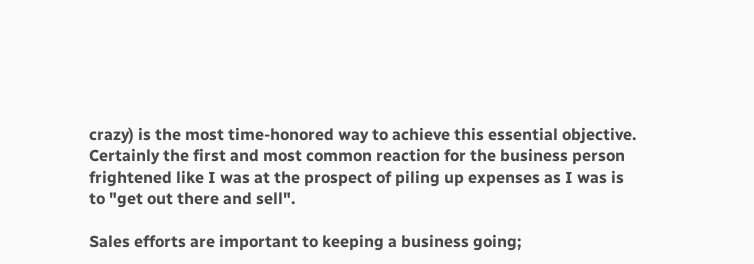crazy) is the most time-honored way to achieve this essential objective. Certainly the first and most common reaction for the business person frightened like I was at the prospect of piling up expenses as I was is to "get out there and sell".

Sales efforts are important to keeping a business going;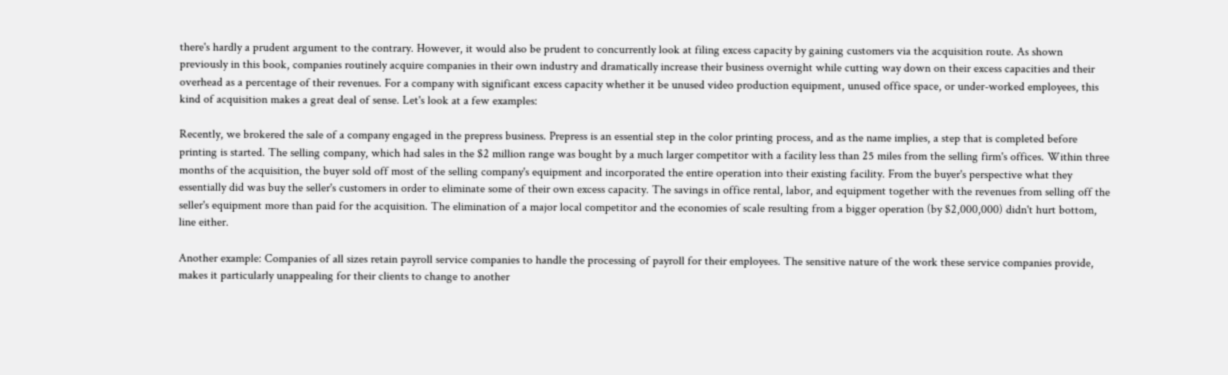there's hardly a prudent argument to the contrary. However, it would also be prudent to concurrently look at filing excess capacity by gaining customers via the acquisition route. As shown previously in this book, companies routinely acquire companies in their own industry and dramatically increase their business overnight while cutting way down on their excess capacities and their overhead as a percentage of their revenues. For a company with significant excess capacity whether it be unused video production equipment, unused office space, or under-worked employees, this kind of acquisition makes a great deal of sense. Let's look at a few examples:

Recently, we brokered the sale of a company engaged in the prepress business. Prepress is an essential step in the color printing process, and as the name implies, a step that is completed before printing is started. The selling company, which had sales in the $2 million range was bought by a much larger competitor with a facility less than 25 miles from the selling firm's offices. Within three months of the acquisition, the buyer sold off most of the selling company's equipment and incorporated the entire operation into their existing facility. From the buyer's perspective what they essentially did was buy the seller's customers in order to eliminate some of their own excess capacity. The savings in office rental, labor, and equipment together with the revenues from selling off the seller's equipment more than paid for the acquisition. The elimination of a major local competitor and the economies of scale resulting from a bigger operation (by $2,000,000) didn't hurt bottom, line either.

Another example: Companies of all sizes retain payroll service companies to handle the processing of payroll for their employees. The sensitive nature of the work these service companies provide, makes it particularly unappealing for their clients to change to another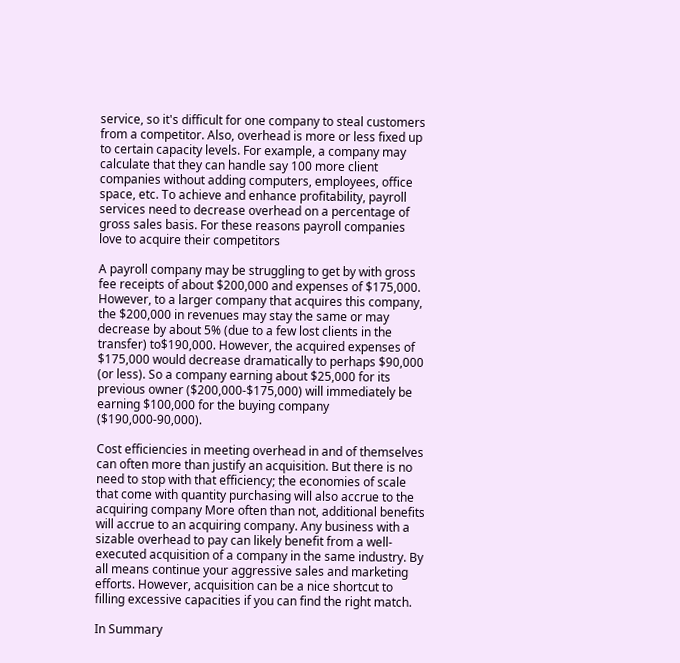service, so it's difficult for one company to steal customers from a competitor. Also, overhead is more or less fixed up to certain capacity levels. For example, a company may calculate that they can handle say 100 more client companies without adding computers, employees, office space, etc. To achieve and enhance profitability, payroll services need to decrease overhead on a percentage of gross sales basis. For these reasons payroll companies love to acquire their competitors

A payroll company may be struggling to get by with gross fee receipts of about $200,000 and expenses of $175,000. However, to a larger company that acquires this company, the $200,000 in revenues may stay the same or may decrease by about 5% (due to a few lost clients in the transfer) to$190,000. However, the acquired expenses of $175,000 would decrease dramatically to perhaps $90,000 (or less). So a company earning about $25,000 for its previous owner ($200,000-$175,000) will immediately be earning $100,000 for the buying company ($190,000-90,000).

Cost efficiencies in meeting overhead in and of themselves can often more than justify an acquisition. But there is no need to stop with that efficiency; the economies of scale that come with quantity purchasing will also accrue to the acquiring company More often than not, additional benefits will accrue to an acquiring company. Any business with a sizable overhead to pay can likely benefit from a well-executed acquisition of a company in the same industry. By all means continue your aggressive sales and marketing efforts. However, acquisition can be a nice shortcut to filling excessive capacities if you can find the right match.

In Summary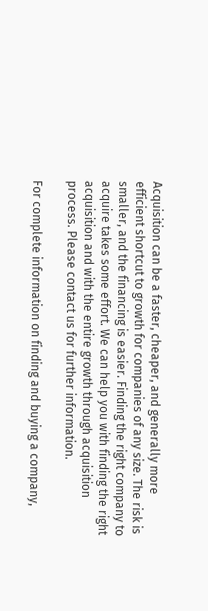Acquisition can be a faster, cheaper, and generally more efficient shortcut to growth for companies of any size. The risk is smaller, and the financing is easier. Finding the right company to acquire takes some effort. We can help you with finding the right acquisition and with the entire growth through acquisition process. Please contact us for further information.

For complete information on finding and buying a company,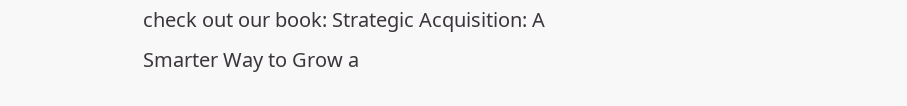check out our book: Strategic Acquisition: A Smarter Way to Grow a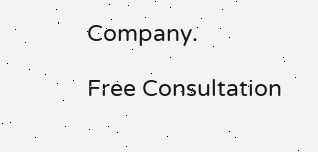Company.

Free Consultation